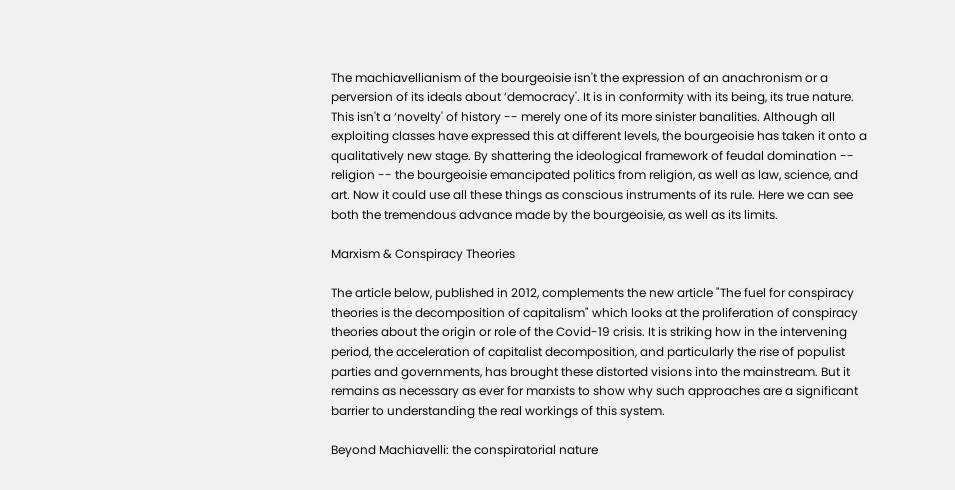The machiavellianism of the bourgeoisie isn't the expression of an anachronism or a perversion of its ideals about ‘democracy'. It is in conformity with its being, its true nature. This isn't a ‘novelty' of history -- merely one of its more sinister banalities. Although all exploiting classes have expressed this at different levels, the bourgeoisie has taken it onto a qualitatively new stage. By shattering the ideological framework of feudal domination -- religion -- the bourgeoisie emancipated politics from religion, as well as law, science, and art. Now it could use all these things as conscious instruments of its rule. Here we can see both the tremendous advance made by the bourgeoisie, as well as its limits.

Marxism & Conspiracy Theories

The article below, published in 2012, complements the new article "The fuel for conspiracy theories is the decomposition of capitalism" which looks at the proliferation of conspiracy theories about the origin or role of the Covid-19 crisis. It is striking how in the intervening period, the acceleration of capitalist decomposition, and particularly the rise of populist parties and governments, has brought these distorted visions into the mainstream. But it remains as necessary as ever for marxists to show why such approaches are a significant barrier to understanding the real workings of this system.

Beyond Machiavelli: the conspiratorial nature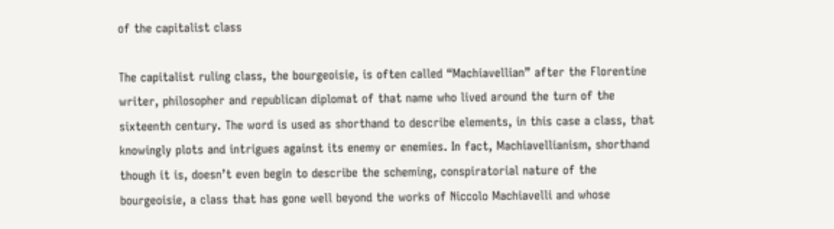of the capitalist class

The capitalist ruling class, the bourgeoisie, is often called “Machiavellian” after the Florentine writer, philosopher and republican diplomat of that name who lived around the turn of the sixteenth century. The word is used as shorthand to describe elements, in this case a class, that knowingly plots and intrigues against its enemy or enemies. In fact, Machiavellianism, shorthand though it is, doesn’t even begin to describe the scheming, conspiratorial nature of the bourgeoisie, a class that has gone well beyond the works of Niccolo Machiavelli and whose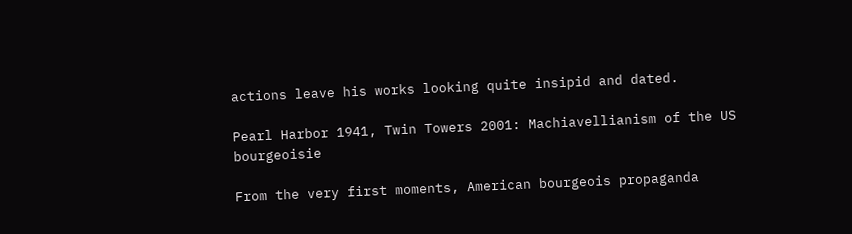actions leave his works looking quite insipid and dated.

Pearl Harbor 1941, Twin Towers 2001: Machiavellianism of the US bourgeoisie

From the very first moments, American bourgeois propaganda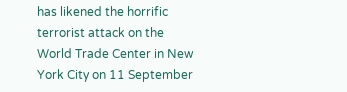has likened the horrific terrorist attack on the World Trade Center in New York City on 11 September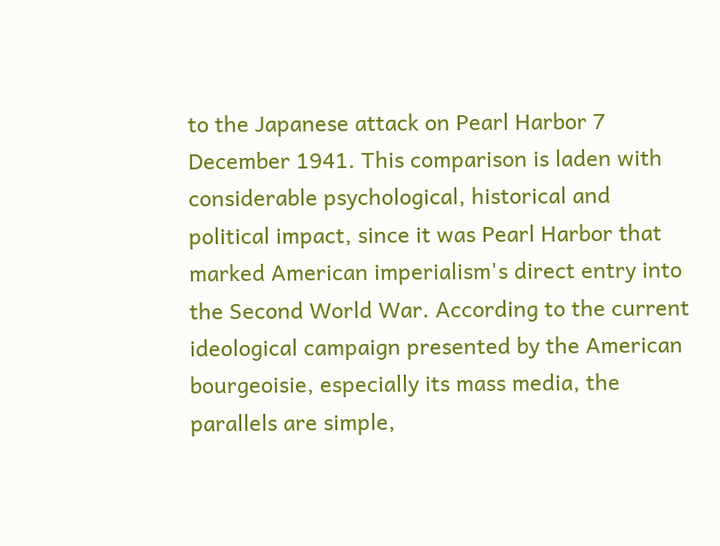to the Japanese attack on Pearl Harbor 7 December 1941. This comparison is laden with considerable psychological, historical and political impact, since it was Pearl Harbor that marked American imperialism's direct entry into the Second World War. According to the current ideological campaign presented by the American bourgeoisie, especially its mass media, the parallels are simple,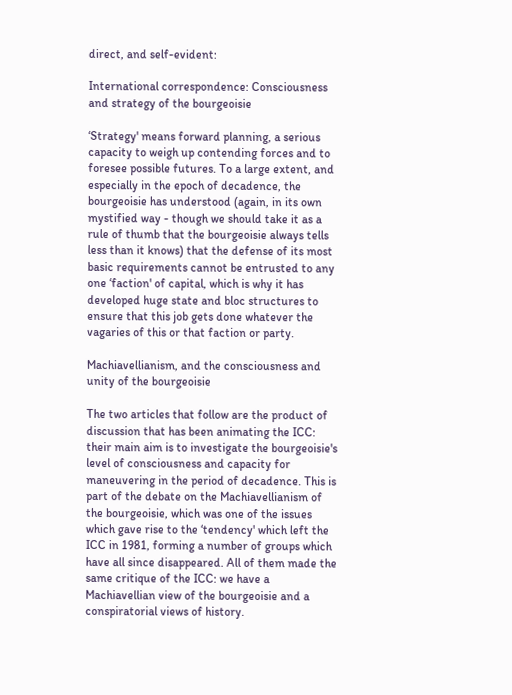direct, and self-evident:

International correspondence: Consciousness and strategy of the bourgeoisie

‘Strategy' means forward planning, a serious capacity to weigh up contending forces and to foresee possible futures. To a large extent, and especially in the epoch of decadence, the bourgeoisie has understood (again, in its own mystified way - though we should take it as a rule of thumb that the bourgeoisie always tells less than it knows) that the defense of its most basic requirements cannot be entrusted to any one ‘faction' of capital, which is why it has developed huge state and bloc structures to ensure that this job gets done whatever the vagaries of this or that faction or party.

Machiavellianism, and the consciousness and unity of the bourgeoisie

The two articles that follow are the product of discussion that has been animating the ICC: their main aim is to investigate the bourgeoisie's level of consciousness and capacity for maneuvering in the period of decadence. This is part of the debate on the Machiavellianism of the bourgeoisie, which was one of the issues which gave rise to the ‘tendency' which left the ICC in 1981, forming a number of groups which have all since disappeared. All of them made the same critique of the ICC: we have a Machiavellian view of the bourgeoisie and a conspiratorial views of history.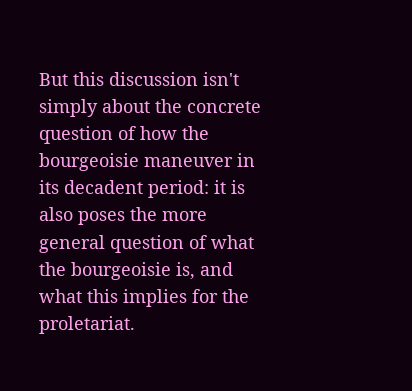But this discussion isn't simply about the concrete question of how the bourgeoisie maneuver in its decadent period: it is also poses the more general question of what the bourgeoisie is, and what this implies for the proletariat.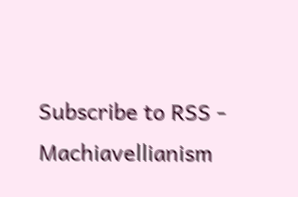Subscribe to RSS - Machiavellianism